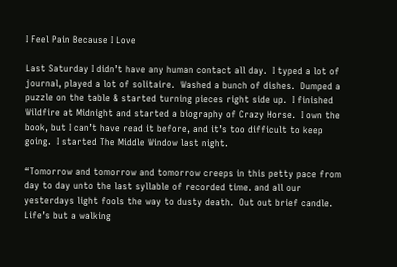I Feel Pain Because I Love

Last Saturday I didn’t have any human contact all day.  I typed a lot of journal, played a lot of solitaire.  Washed a bunch of dishes.  Dumped a puzzle on the table & started turning pieces right side up.  I finished Wildfire at Midnight and started a biography of Crazy Horse.  I own the book, but I can’t have read it before, and it’s too difficult to keep going.  I started The Middle Window last night.

“Tomorrow and tomorrow and tomorrow creeps in this petty pace from day to day unto the last syllable of recorded time. and all our yesterdays light fools the way to dusty death.  Out out brief candle.  Life’s but a walking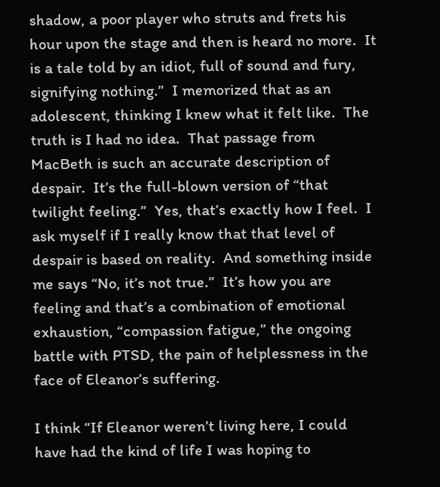shadow, a poor player who struts and frets his hour upon the stage and then is heard no more.  It is a tale told by an idiot, full of sound and fury, signifying nothing.”  I memorized that as an adolescent, thinking I knew what it felt like.  The truth is I had no idea.  That passage from MacBeth is such an accurate description of despair.  It’s the full-blown version of “that twilight feeling.”  Yes, that’s exactly how I feel.  I ask myself if I really know that that level of despair is based on reality.  And something inside me says “No, it’s not true.”  It’s how you are feeling and that’s a combination of emotional exhaustion, “compassion fatigue,” the ongoing battle with PTSD, the pain of helplessness in the face of Eleanor’s suffering.

I think “If Eleanor weren’t living here, I could have had the kind of life I was hoping to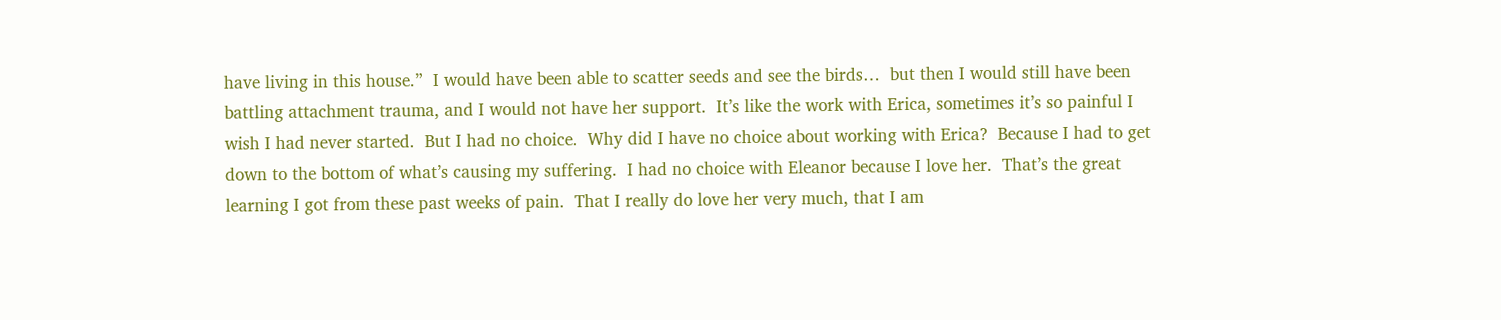have living in this house.”  I would have been able to scatter seeds and see the birds…  but then I would still have been battling attachment trauma, and I would not have her support.  It’s like the work with Erica, sometimes it’s so painful I wish I had never started.  But I had no choice.  Why did I have no choice about working with Erica?  Because I had to get down to the bottom of what’s causing my suffering.  I had no choice with Eleanor because I love her.  That’s the great learning I got from these past weeks of pain.  That I really do love her very much, that I am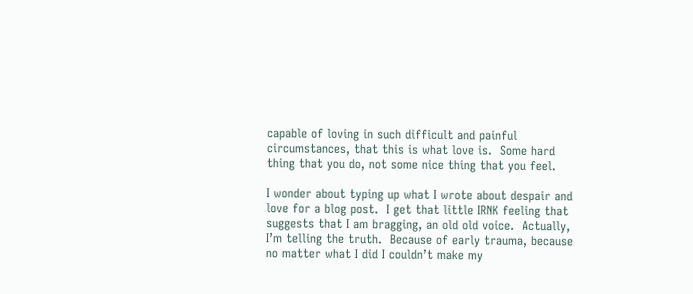capable of loving in such difficult and painful circumstances, that this is what love is.  Some hard thing that you do, not some nice thing that you feel.

I wonder about typing up what I wrote about despair and love for a blog post.  I get that little IRNK feeling that suggests that I am bragging, an old old voice.  Actually, I’m telling the truth.  Because of early trauma, because no matter what I did I couldn’t make my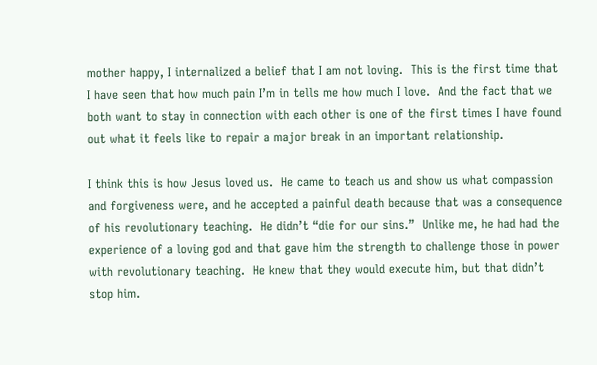mother happy, I internalized a belief that I am not loving.  This is the first time that I have seen that how much pain I’m in tells me how much I love.  And the fact that we both want to stay in connection with each other is one of the first times I have found out what it feels like to repair a major break in an important relationship.

I think this is how Jesus loved us.  He came to teach us and show us what compassion and forgiveness were, and he accepted a painful death because that was a consequence of his revolutionary teaching.  He didn’t “die for our sins.”  Unlike me, he had had the experience of a loving god and that gave him the strength to challenge those in power with revolutionary teaching.  He knew that they would execute him, but that didn’t stop him.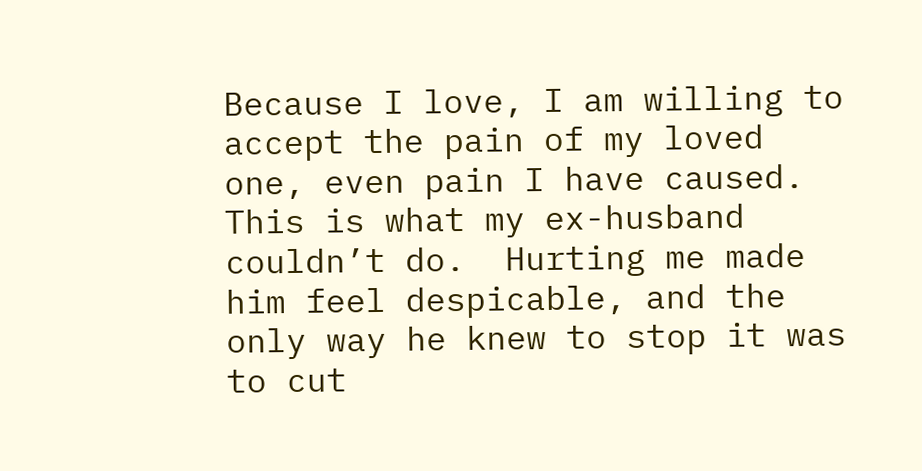Because I love, I am willing to accept the pain of my loved one, even pain I have caused.  This is what my ex-husband couldn’t do.  Hurting me made him feel despicable, and the only way he knew to stop it was to cut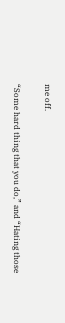me off.

“Some hard thing that you do,” and “Hating those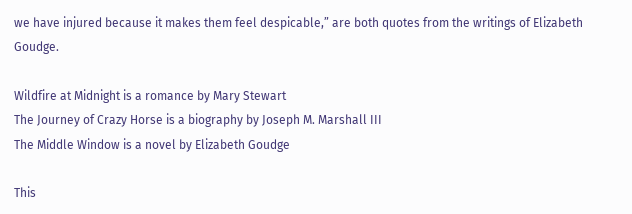we have injured because it makes them feel despicable,” are both quotes from the writings of Elizabeth Goudge.

Wildfire at Midnight is a romance by Mary Stewart
The Journey of Crazy Horse is a biography by Joseph M. Marshall III
The Middle Window is a novel by Elizabeth Goudge

This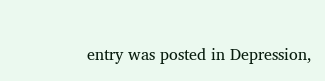entry was posted in Depression,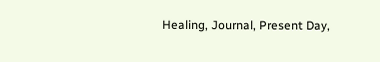Healing, Journal, Present Day,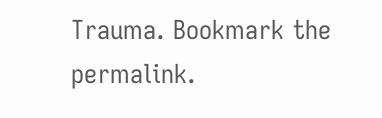Trauma. Bookmark the permalink.